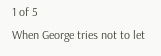1 of 5
When George tries not to let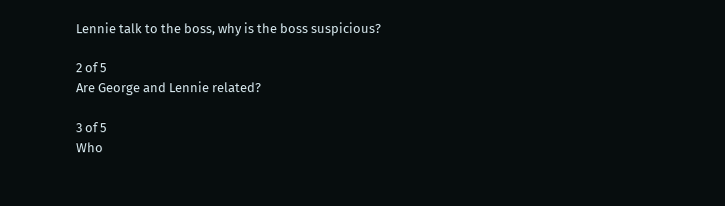Lennie talk to the boss, why is the boss suspicious?

2 of 5
Are George and Lennie related?

3 of 5
Who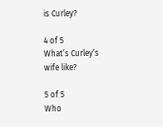is Curley?

4 of 5
What’s Curley’s wife like?

5 of 5
Who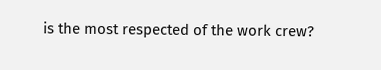is the most respected of the work crew?